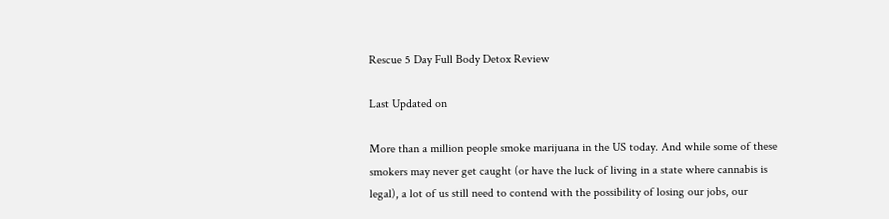Rescue 5 Day Full Body Detox Review

Last Updated on

More than a million people smoke marijuana in the US today. And while some of these smokers may never get caught (or have the luck of living in a state where cannabis is legal), a lot of us still need to contend with the possibility of losing our jobs, our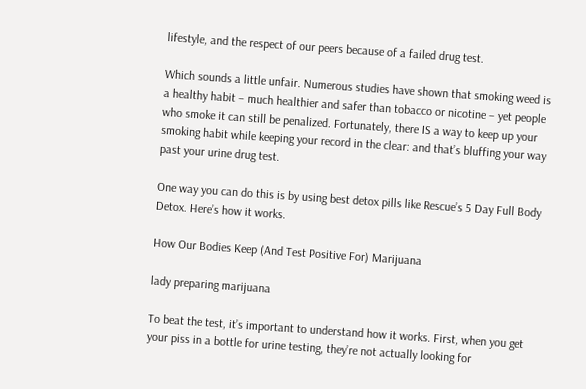lifestyle, and the respect of our peers because of a failed drug test.

Which sounds a little unfair. Numerous studies have shown that smoking weed is a healthy habit – much healthier and safer than tobacco or nicotine – yet people who smoke it can still be penalized. Fortunately, there IS a way to keep up your smoking habit while keeping your record in the clear: and that’s bluffing your way past your urine drug test.

One way you can do this is by using best detox pills like Rescue’s 5 Day Full Body Detox. Here’s how it works.

How Our Bodies Keep (And Test Positive For) Marijuana

lady preparing marijuana

To beat the test, it’s important to understand how it works. First, when you get your piss in a bottle for urine testing, they’re not actually looking for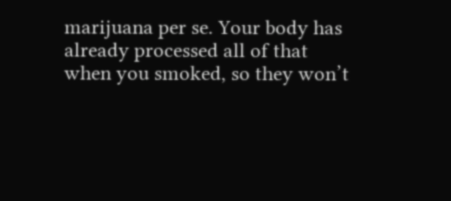marijuana per se. Your body has already processed all of that when you smoked, so they won’t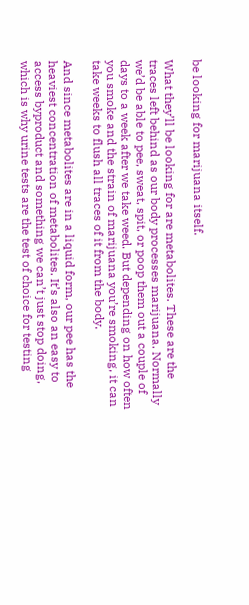be looking for marijuana itself.

What they’ll be looking for are metabolites. These are the traces left behind as our body processes marijuana. Normally we’d be able to pee, sweat, spit, or poop them out a couple of days to a week after we take weed. But depending on how often you smoke and the strain of marijuana you’re smoking, it can take weeks to flush all traces of it from the body.

And since metabolites are in a liquid form, our pee has the heaviest concentration of metabolites. It’s also an easy to access byproduct and something we can’t just stop doing, which is why urine tests are the test of choice for testing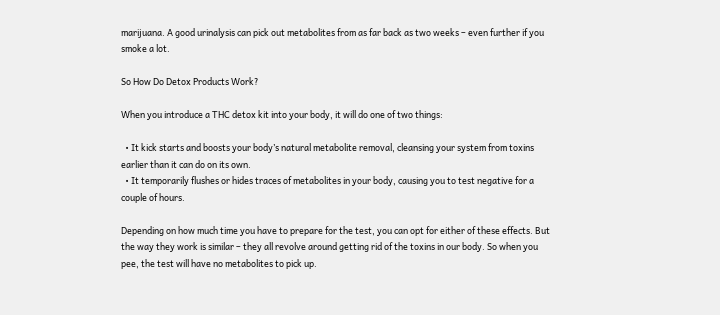marijuana. A good urinalysis can pick out metabolites from as far back as two weeks – even further if you smoke a lot.

So How Do Detox Products Work?

When you introduce a THC detox kit into your body, it will do one of two things:

  • It kick starts and boosts your body’s natural metabolite removal, cleansing your system from toxins earlier than it can do on its own.
  • It temporarily flushes or hides traces of metabolites in your body, causing you to test negative for a couple of hours.

Depending on how much time you have to prepare for the test, you can opt for either of these effects. But the way they work is similar – they all revolve around getting rid of the toxins in our body. So when you pee, the test will have no metabolites to pick up.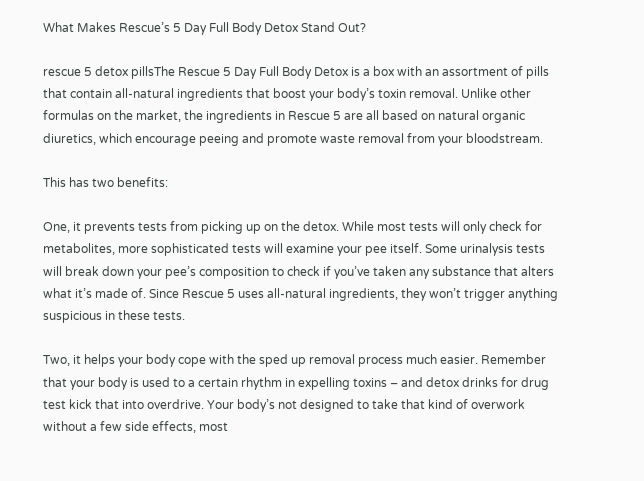What Makes Rescue’s 5 Day Full Body Detox Stand Out?

rescue 5 detox pillsThe Rescue 5 Day Full Body Detox is a box with an assortment of pills that contain all-natural ingredients that boost your body’s toxin removal. Unlike other formulas on the market, the ingredients in Rescue 5 are all based on natural organic diuretics, which encourage peeing and promote waste removal from your bloodstream.

This has two benefits:

One, it prevents tests from picking up on the detox. While most tests will only check for metabolites, more sophisticated tests will examine your pee itself. Some urinalysis tests will break down your pee’s composition to check if you’ve taken any substance that alters what it’s made of. Since Rescue 5 uses all-natural ingredients, they won’t trigger anything suspicious in these tests.

Two, it helps your body cope with the sped up removal process much easier. Remember that your body is used to a certain rhythm in expelling toxins – and detox drinks for drug test kick that into overdrive. Your body’s not designed to take that kind of overwork without a few side effects, most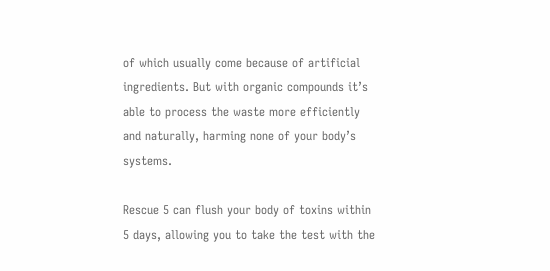of which usually come because of artificial ingredients. But with organic compounds it’s able to process the waste more efficiently and naturally, harming none of your body’s systems.

Rescue 5 can flush your body of toxins within 5 days, allowing you to take the test with the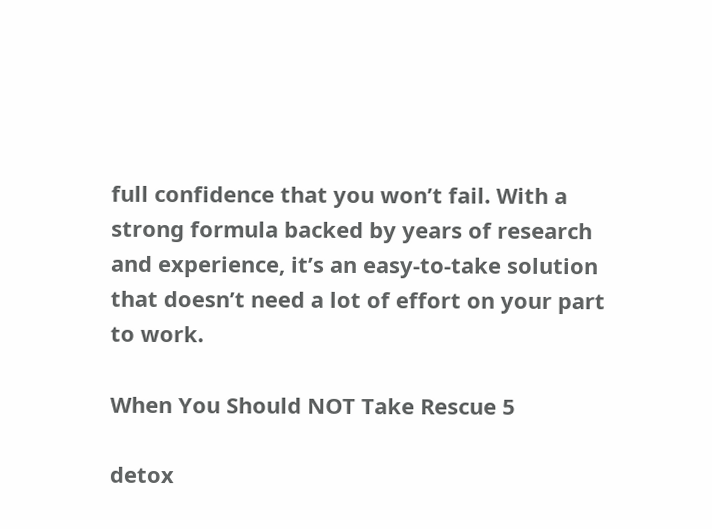full confidence that you won’t fail. With a strong formula backed by years of research and experience, it’s an easy-to-take solution that doesn’t need a lot of effort on your part to work.

When You Should NOT Take Rescue 5

detox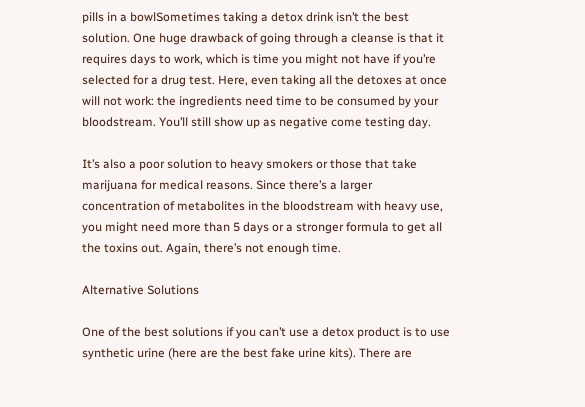pills in a bowlSometimes taking a detox drink isn’t the best solution. One huge drawback of going through a cleanse is that it requires days to work, which is time you might not have if you’re selected for a drug test. Here, even taking all the detoxes at once will not work: the ingredients need time to be consumed by your bloodstream. You’ll still show up as negative come testing day.

It’s also a poor solution to heavy smokers or those that take marijuana for medical reasons. Since there’s a larger concentration of metabolites in the bloodstream with heavy use, you might need more than 5 days or a stronger formula to get all the toxins out. Again, there’s not enough time.

Alternative Solutions

One of the best solutions if you can’t use a detox product is to use synthetic urine (here are the best fake urine kits). There are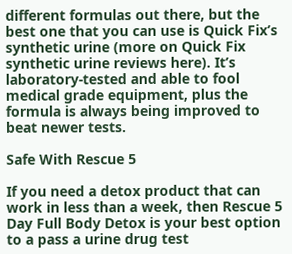different formulas out there, but the best one that you can use is Quick Fix’s synthetic urine (more on Quick Fix synthetic urine reviews here). It’s laboratory-tested and able to fool medical grade equipment, plus the formula is always being improved to beat newer tests.

Safe With Rescue 5

If you need a detox product that can work in less than a week, then Rescue 5 Day Full Body Detox is your best option to a pass a urine drug test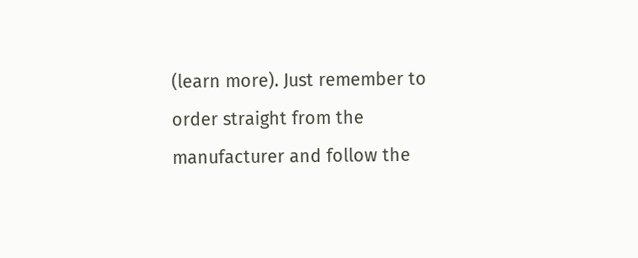(learn more). Just remember to order straight from the manufacturer and follow the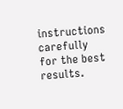instructions carefully for the best results.